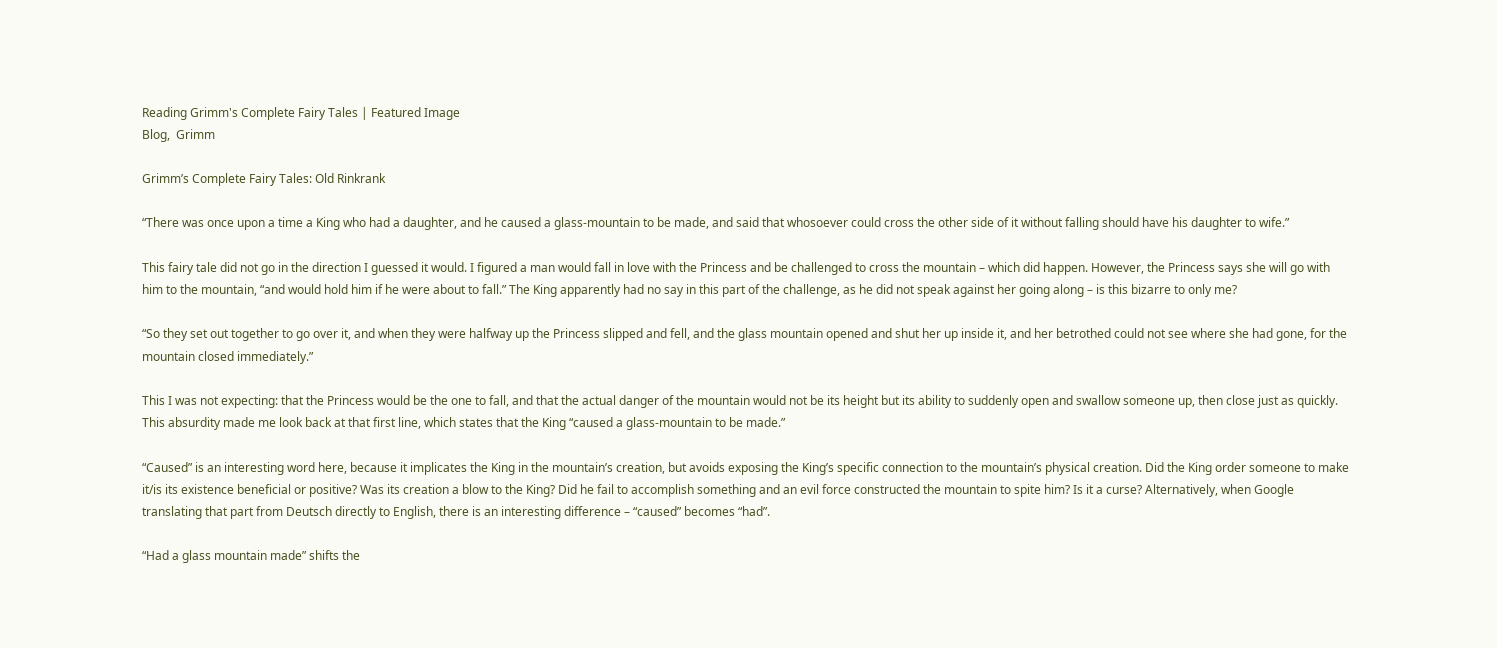Reading Grimm's Complete Fairy Tales | Featured Image
Blog,  Grimm

Grimm’s Complete Fairy Tales: Old Rinkrank

“There was once upon a time a King who had a daughter, and he caused a glass-mountain to be made, and said that whosoever could cross the other side of it without falling should have his daughter to wife.”

This fairy tale did not go in the direction I guessed it would. I figured a man would fall in love with the Princess and be challenged to cross the mountain – which did happen. However, the Princess says she will go with him to the mountain, “and would hold him if he were about to fall.” The King apparently had no say in this part of the challenge, as he did not speak against her going along – is this bizarre to only me?

“So they set out together to go over it, and when they were halfway up the Princess slipped and fell, and the glass mountain opened and shut her up inside it, and her betrothed could not see where she had gone, for the mountain closed immediately.”

This I was not expecting: that the Princess would be the one to fall, and that the actual danger of the mountain would not be its height but its ability to suddenly open and swallow someone up, then close just as quickly. This absurdity made me look back at that first line, which states that the King “caused a glass-mountain to be made.”

“Caused” is an interesting word here, because it implicates the King in the mountain’s creation, but avoids exposing the King’s specific connection to the mountain’s physical creation. Did the King order someone to make it/is its existence beneficial or positive? Was its creation a blow to the King? Did he fail to accomplish something and an evil force constructed the mountain to spite him? Is it a curse? Alternatively, when Google translating that part from Deutsch directly to English, there is an interesting difference – “caused” becomes “had”.

“Had a glass mountain made” shifts the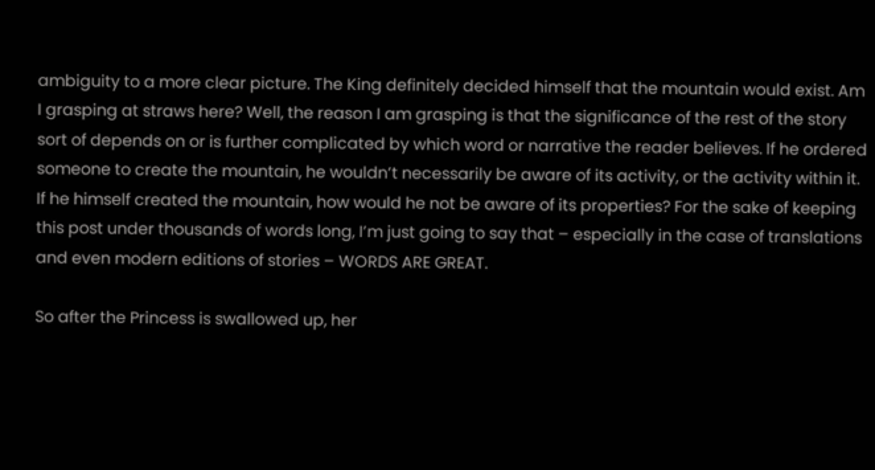ambiguity to a more clear picture. The King definitely decided himself that the mountain would exist. Am I grasping at straws here? Well, the reason I am grasping is that the significance of the rest of the story sort of depends on or is further complicated by which word or narrative the reader believes. If he ordered someone to create the mountain, he wouldn’t necessarily be aware of its activity, or the activity within it. If he himself created the mountain, how would he not be aware of its properties? For the sake of keeping this post under thousands of words long, I’m just going to say that – especially in the case of translations and even modern editions of stories – WORDS ARE GREAT.

So after the Princess is swallowed up, her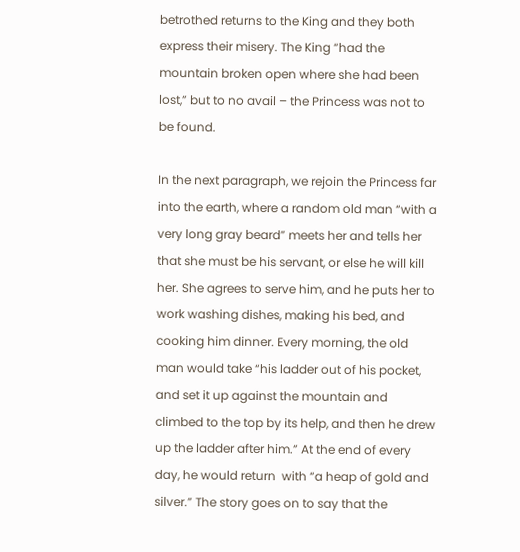betrothed returns to the King and they both express their misery. The King “had the mountain broken open where she had been lost,” but to no avail – the Princess was not to be found.

In the next paragraph, we rejoin the Princess far into the earth, where a random old man “with a very long gray beard” meets her and tells her that she must be his servant, or else he will kill her. She agrees to serve him, and he puts her to work washing dishes, making his bed, and cooking him dinner. Every morning, the old man would take “his ladder out of his pocket, and set it up against the mountain and climbed to the top by its help, and then he drew up the ladder after him.” At the end of every day, he would return  with “a heap of gold and silver.” The story goes on to say that the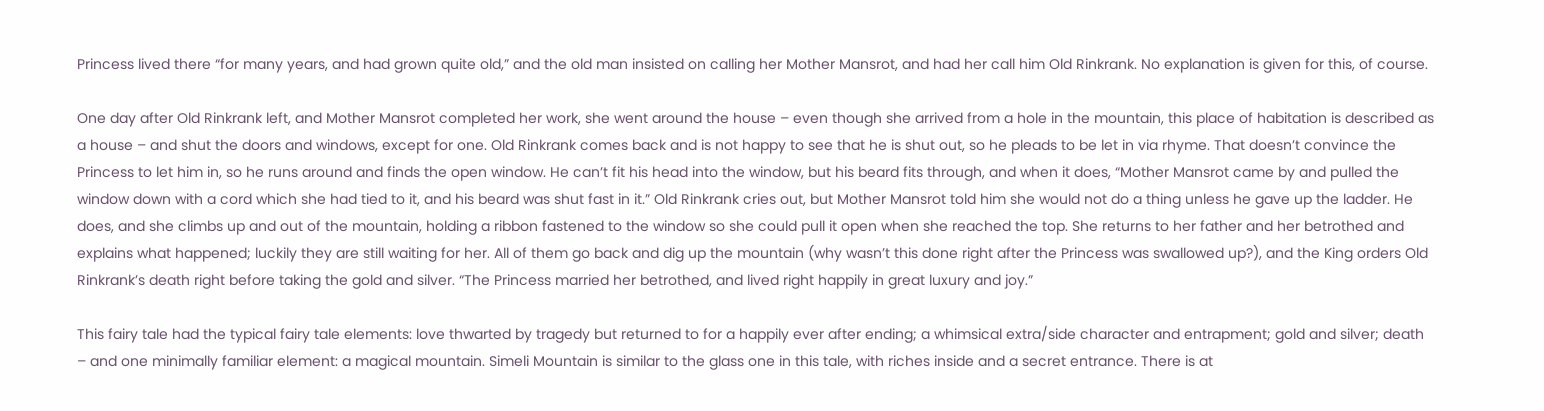Princess lived there “for many years, and had grown quite old,” and the old man insisted on calling her Mother Mansrot, and had her call him Old Rinkrank. No explanation is given for this, of course.

One day after Old Rinkrank left, and Mother Mansrot completed her work, she went around the house – even though she arrived from a hole in the mountain, this place of habitation is described as a house – and shut the doors and windows, except for one. Old Rinkrank comes back and is not happy to see that he is shut out, so he pleads to be let in via rhyme. That doesn’t convince the Princess to let him in, so he runs around and finds the open window. He can’t fit his head into the window, but his beard fits through, and when it does, “Mother Mansrot came by and pulled the window down with a cord which she had tied to it, and his beard was shut fast in it.” Old Rinkrank cries out, but Mother Mansrot told him she would not do a thing unless he gave up the ladder. He does, and she climbs up and out of the mountain, holding a ribbon fastened to the window so she could pull it open when she reached the top. She returns to her father and her betrothed and explains what happened; luckily they are still waiting for her. All of them go back and dig up the mountain (why wasn’t this done right after the Princess was swallowed up?), and the King orders Old Rinkrank’s death right before taking the gold and silver. “The Princess married her betrothed, and lived right happily in great luxury and joy.”

This fairy tale had the typical fairy tale elements: love thwarted by tragedy but returned to for a happily ever after ending; a whimsical extra/side character and entrapment; gold and silver; death – and one minimally familiar element: a magical mountain. Simeli Mountain is similar to the glass one in this tale, with riches inside and a secret entrance. There is at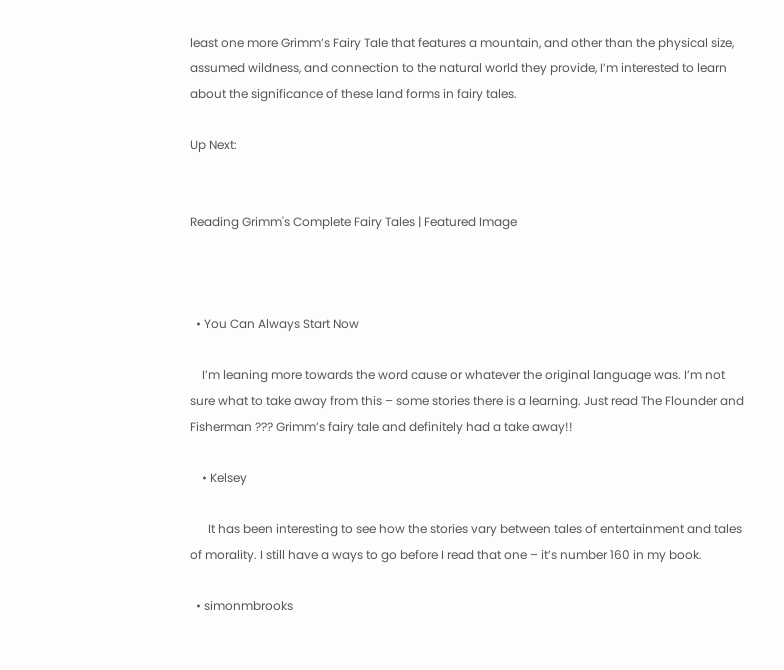least one more Grimm’s Fairy Tale that features a mountain, and other than the physical size, assumed wildness, and connection to the natural world they provide, I’m interested to learn about the significance of these land forms in fairy tales.

Up Next:


Reading Grimm's Complete Fairy Tales | Featured Image



  • You Can Always Start Now

    I’m leaning more towards the word cause or whatever the original language was. I’m not sure what to take away from this – some stories there is a learning. Just read The Flounder and Fisherman ??? Grimm’s fairy tale and definitely had a take away!!

    • Kelsey

      It has been interesting to see how the stories vary between tales of entertainment and tales of morality. I still have a ways to go before I read that one – it’s number 160 in my book.

  • simonmbrooks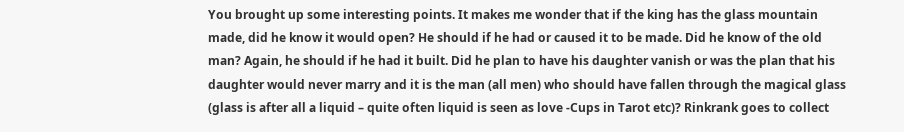You brought up some interesting points. It makes me wonder that if the king has the glass mountain made, did he know it would open? He should if he had or caused it to be made. Did he know of the old man? Again, he should if he had it built. Did he plan to have his daughter vanish or was the plan that his daughter would never marry and it is the man (all men) who should have fallen through the magical glass (glass is after all a liquid – quite often liquid is seen as love -Cups in Tarot etc)? Rinkrank goes to collect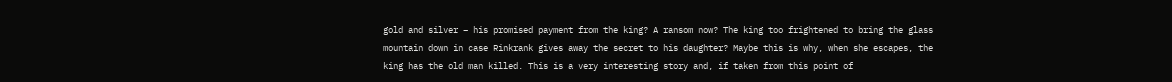gold and silver – his promised payment from the king? A ransom now? The king too frightened to bring the glass mountain down in case Rinkrank gives away the secret to his daughter? Maybe this is why, when she escapes, the king has the old man killed. This is a very interesting story and, if taken from this point of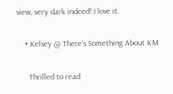view, very dark indeed! I love it.

    • Kelsey @ There's Something About KM

      Thrilled to read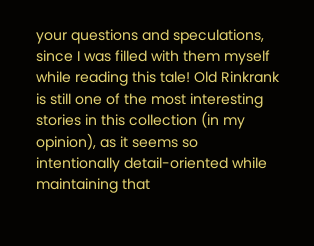your questions and speculations, since I was filled with them myself while reading this tale! Old Rinkrank is still one of the most interesting stories in this collection (in my opinion), as it seems so intentionally detail-oriented while maintaining that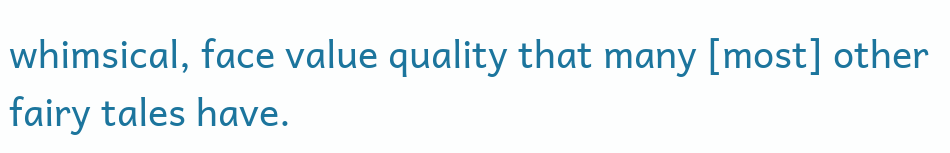whimsical, face value quality that many [most] other fairy tales have.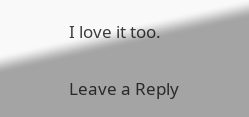I love it too.

Leave a Reply